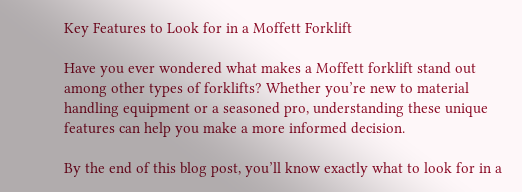Key Features to Look for in a Moffett Forklift

Have you ever wondered what makes a Moffett forklift stand out among other types of forklifts? Whether you’re new to material handling equipment or a seasoned pro, understanding these unique features can help you make a more informed decision.

By the end of this blog post, you’ll know exactly what to look for in a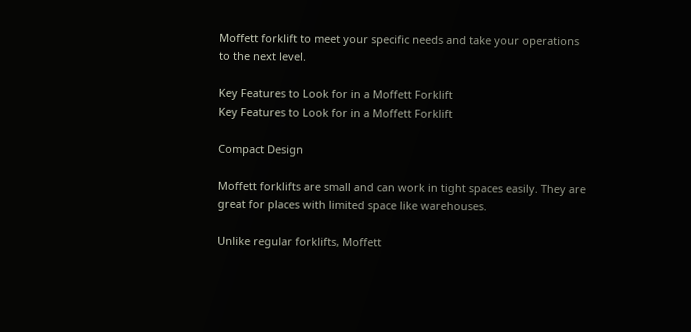Moffett forklift to meet your specific needs and take your operations to the next level.

Key Features to Look for in a Moffett Forklift
Key Features to Look for in a Moffett Forklift

Compact Design

Moffett forklifts are small and can work in tight spaces easily. They are great for places with limited space like warehouses.

Unlike regular forklifts, Moffett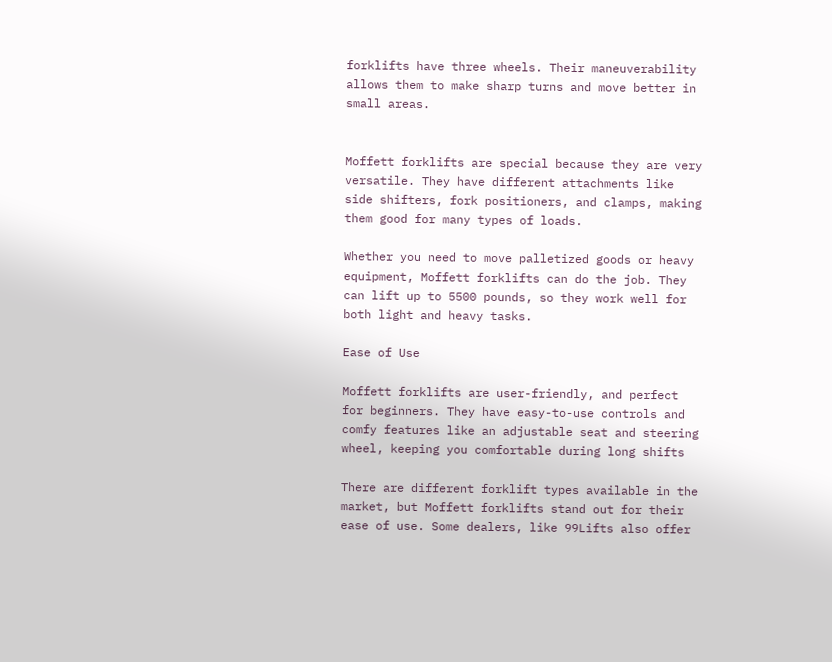forklifts have three wheels. Their maneuverability allows them to make sharp turns and move better in small areas.


Moffett forklifts are special because they are very versatile. They have different attachments like side shifters, fork positioners, and clamps, making them good for many types of loads.

Whether you need to move palletized goods or heavy equipment, Moffett forklifts can do the job. They can lift up to 5500 pounds, so they work well for both light and heavy tasks.

Ease of Use

Moffett forklifts are user-friendly, and perfect for beginners. They have easy-to-use controls and comfy features like an adjustable seat and steering wheel, keeping you comfortable during long shifts

There are different forklift types available in the market, but Moffett forklifts stand out for their ease of use. Some dealers, like 99Lifts also offer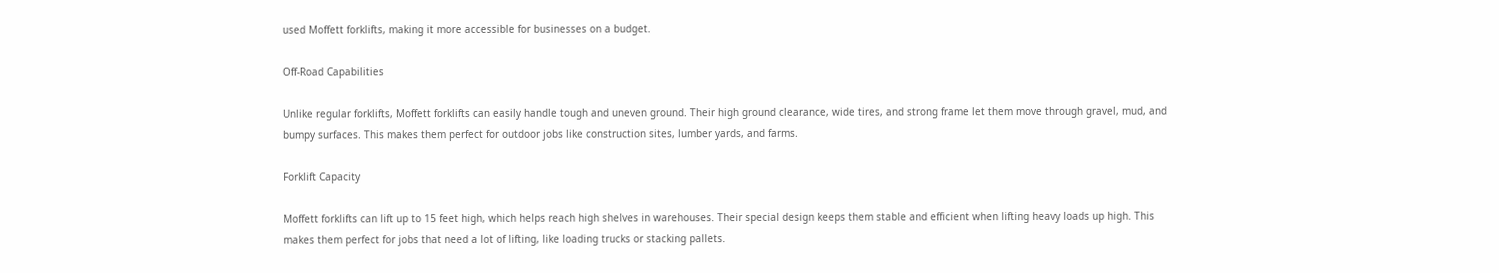used Moffett forklifts, making it more accessible for businesses on a budget.

Off-Road Capabilities

Unlike regular forklifts, Moffett forklifts can easily handle tough and uneven ground. Their high ground clearance, wide tires, and strong frame let them move through gravel, mud, and bumpy surfaces. This makes them perfect for outdoor jobs like construction sites, lumber yards, and farms.

Forklift Capacity

Moffett forklifts can lift up to 15 feet high, which helps reach high shelves in warehouses. Their special design keeps them stable and efficient when lifting heavy loads up high. This makes them perfect for jobs that need a lot of lifting, like loading trucks or stacking pallets.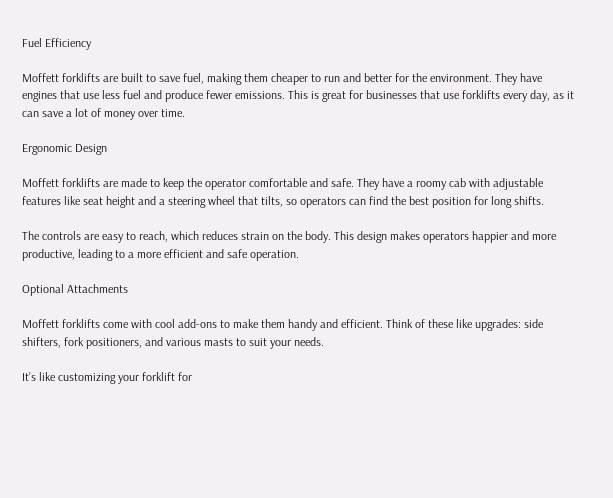Fuel Efficiency

Moffett forklifts are built to save fuel, making them cheaper to run and better for the environment. They have engines that use less fuel and produce fewer emissions. This is great for businesses that use forklifts every day, as it can save a lot of money over time.

Ergonomic Design

Moffett forklifts are made to keep the operator comfortable and safe. They have a roomy cab with adjustable features like seat height and a steering wheel that tilts, so operators can find the best position for long shifts.

The controls are easy to reach, which reduces strain on the body. This design makes operators happier and more productive, leading to a more efficient and safe operation.

Optional Attachments

Moffett forklifts come with cool add-ons to make them handy and efficient. Think of these like upgrades: side shifters, fork positioners, and various masts to suit your needs.

It’s like customizing your forklift for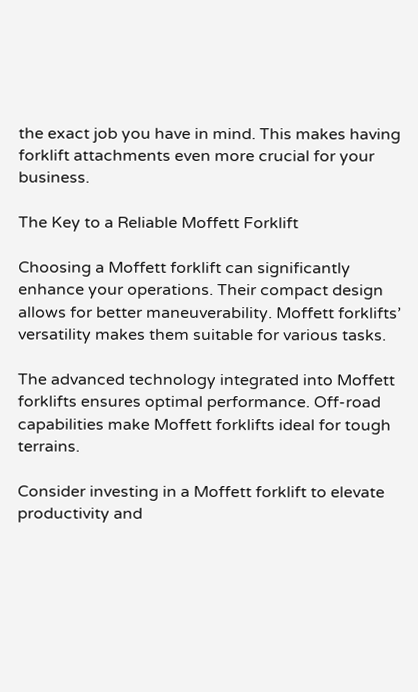the exact job you have in mind. This makes having forklift attachments even more crucial for your business.

The Key to a Reliable Moffett Forklift

Choosing a Moffett forklift can significantly enhance your operations. Their compact design allows for better maneuverability. Moffett forklifts’ versatility makes them suitable for various tasks.

The advanced technology integrated into Moffett forklifts ensures optimal performance. Off-road capabilities make Moffett forklifts ideal for tough terrains.

Consider investing in a Moffett forklift to elevate productivity and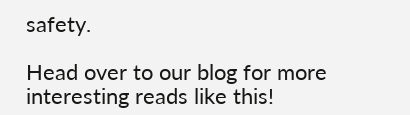safety.

Head over to our blog for more interesting reads like this!